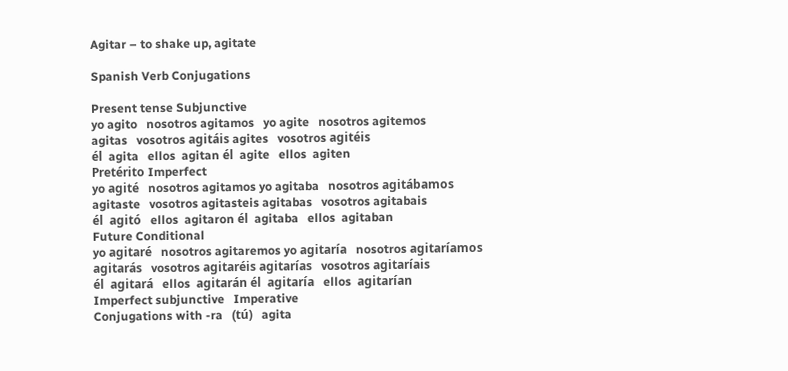Agitar – to shake up, agitate

Spanish Verb Conjugations

Present tense Subjunctive
yo agito   nosotros agitamos   yo agite   nosotros agitemos
agitas   vosotros agitáis agites   vosotros agitéis
él  agita   ellos  agitan él  agite   ellos  agiten
Pretérito Imperfect
yo agité   nosotros agitamos yo agitaba   nosotros agitábamos
agitaste   vosotros agitasteis agitabas   vosotros agitabais
él  agitó   ellos  agitaron él  agitaba   ellos  agitaban
Future Conditional
yo agitaré   nosotros agitaremos yo agitaría   nosotros agitaríamos
agitarás   vosotros agitaréis agitarías   vosotros agitaríais
él  agitará   ellos  agitarán él  agitaría   ellos  agitarían
Imperfect subjunctive   Imperative
Conjugations with -ra   (tú)   agita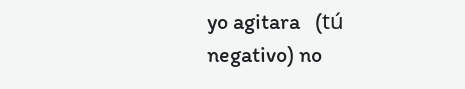yo agitara   (tú negativo) no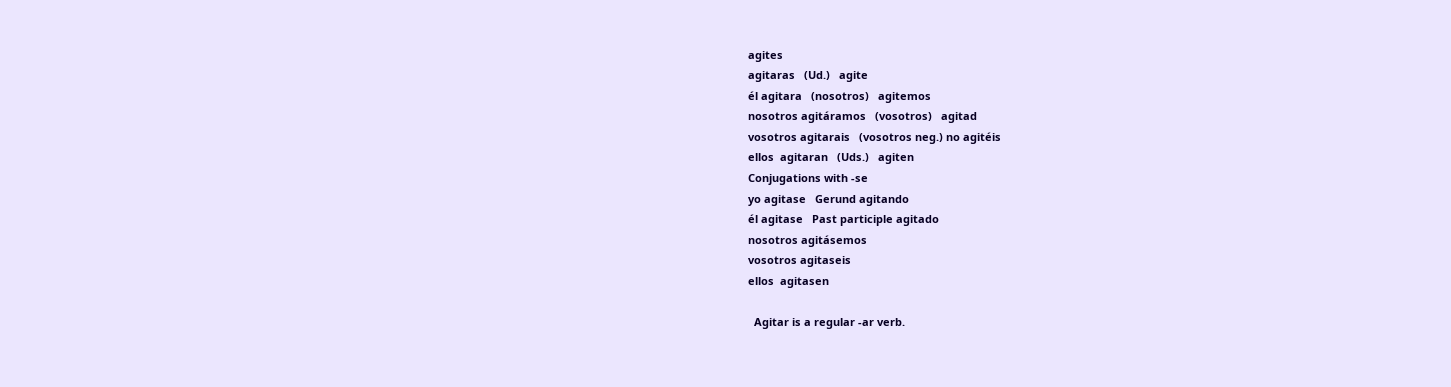agites
agitaras   (Ud.)   agite
él agitara   (nosotros)   agitemos
nosotros agitáramos   (vosotros)   agitad
vosotros agitarais   (vosotros neg.) no agitéis
ellos  agitaran   (Uds.)   agiten
Conjugations with -se
yo agitase   Gerund agitando
él agitase   Past participle agitado
nosotros agitásemos
vosotros agitaseis
ellos  agitasen

  Agitar is a regular -ar verb.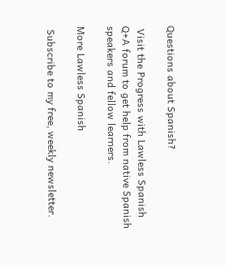Questions about Spanish?

 Visit the Progress with Lawless Spanish Q+A forum to get help from native Spanish speakers and fellow learners.

More Lawless Spanish

 Subscribe to my free, weekly newsletter.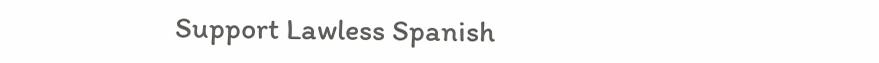Support Lawless Spanish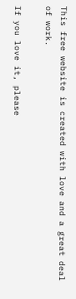This free website is created with love and a great deal of work.

If you love it, please